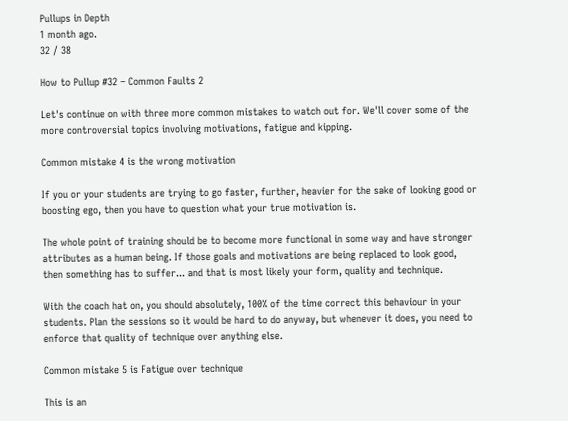Pullups in Depth
1 month ago.
32 / 38

How to Pullup #32 – Common Faults 2

Let's continue on with three more common mistakes to watch out for. We'll cover some of the more controversial topics involving motivations, fatigue and kipping.

Common mistake 4 is the wrong motivation

If you or your students are trying to go faster, further, heavier for the sake of looking good or boosting ego, then you have to question what your true motivation is.

The whole point of training should be to become more functional in some way and have stronger attributes as a human being. If those goals and motivations are being replaced to look good, then something has to suffer... and that is most likely your form, quality and technique.

With the coach hat on, you should absolutely, 100% of the time correct this behaviour in your students. Plan the sessions so it would be hard to do anyway, but whenever it does, you need to enforce that quality of technique over anything else.

Common mistake 5 is Fatigue over technique

This is an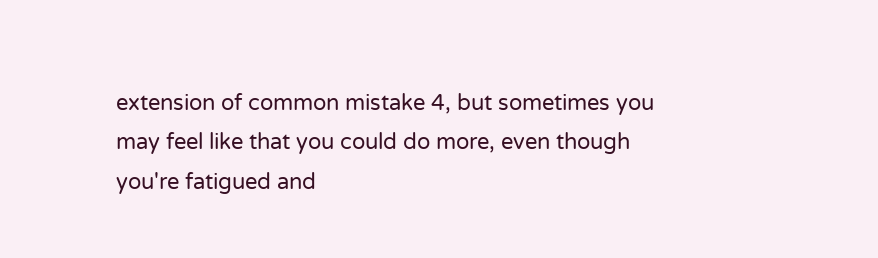extension of common mistake 4, but sometimes you may feel like that you could do more, even though you're fatigued and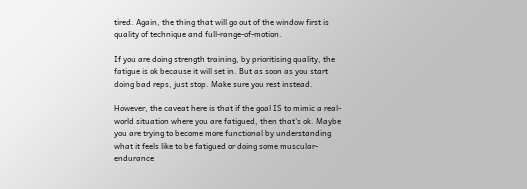tired. Again, the thing that will go out of the window first is quality of technique and full-range-of-motion.

If you are doing strength training, by prioritising quality, the fatigue is ok because it will set in. But as soon as you start doing bad reps, just stop. Make sure you rest instead.

However, the caveat here is that if the goal IS to mimic a real-world situation where you are fatigued, then that's ok. Maybe you are trying to become more functional by understanding what it feels like to be fatigued or doing some muscular-endurance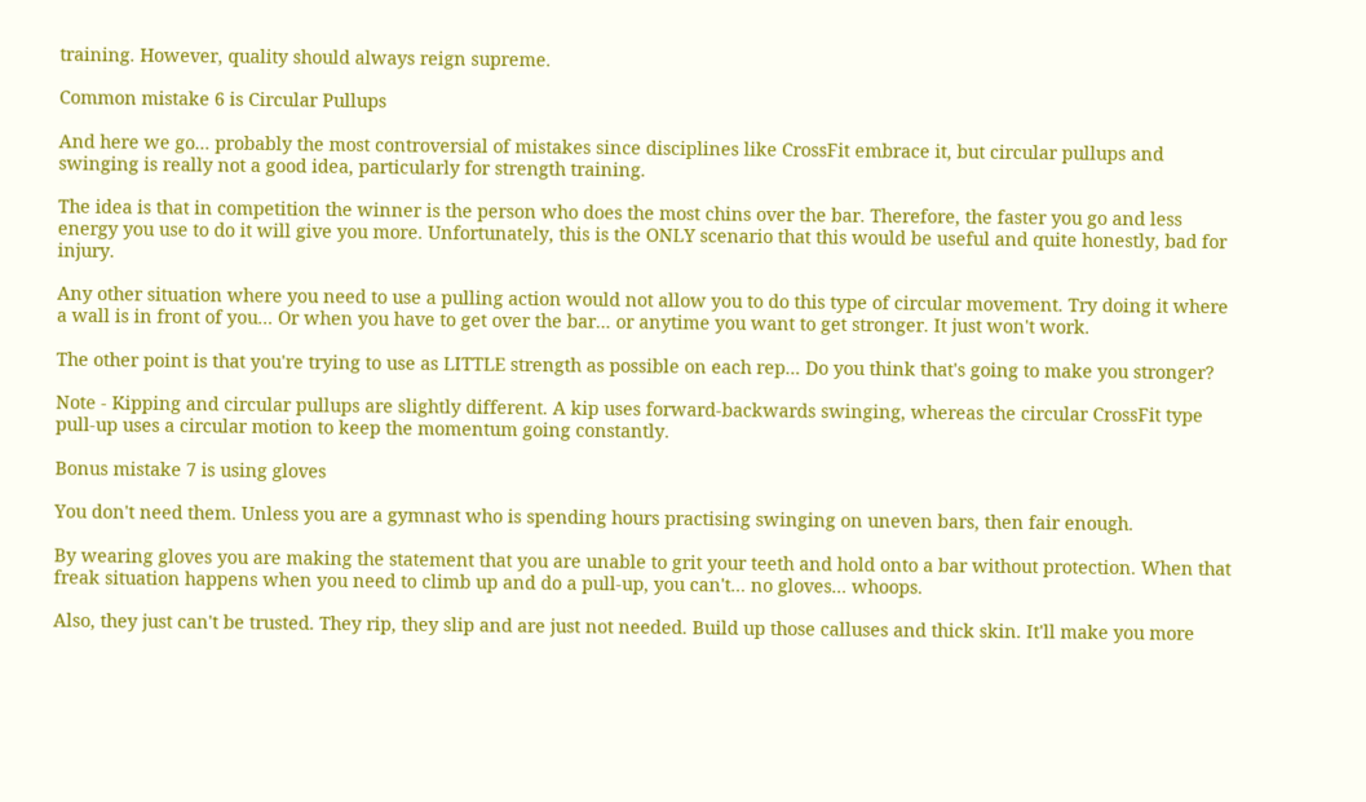training. However, quality should always reign supreme.

Common mistake 6 is Circular Pullups

And here we go... probably the most controversial of mistakes since disciplines like CrossFit embrace it, but circular pullups and swinging is really not a good idea, particularly for strength training.

The idea is that in competition the winner is the person who does the most chins over the bar. Therefore, the faster you go and less energy you use to do it will give you more. Unfortunately, this is the ONLY scenario that this would be useful and quite honestly, bad for injury.

Any other situation where you need to use a pulling action would not allow you to do this type of circular movement. Try doing it where a wall is in front of you... Or when you have to get over the bar... or anytime you want to get stronger. It just won't work.

The other point is that you're trying to use as LITTLE strength as possible on each rep... Do you think that's going to make you stronger?

Note - Kipping and circular pullups are slightly different. A kip uses forward-backwards swinging, whereas the circular CrossFit type pull-up uses a circular motion to keep the momentum going constantly.

Bonus mistake 7 is using gloves

You don't need them. Unless you are a gymnast who is spending hours practising swinging on uneven bars, then fair enough.

By wearing gloves you are making the statement that you are unable to grit your teeth and hold onto a bar without protection. When that freak situation happens when you need to climb up and do a pull-up, you can't... no gloves... whoops.

Also, they just can't be trusted. They rip, they slip and are just not needed. Build up those calluses and thick skin. It'll make you more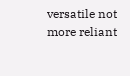versatile not more reliant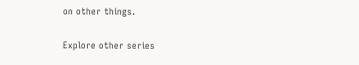on other things.

Explore other series